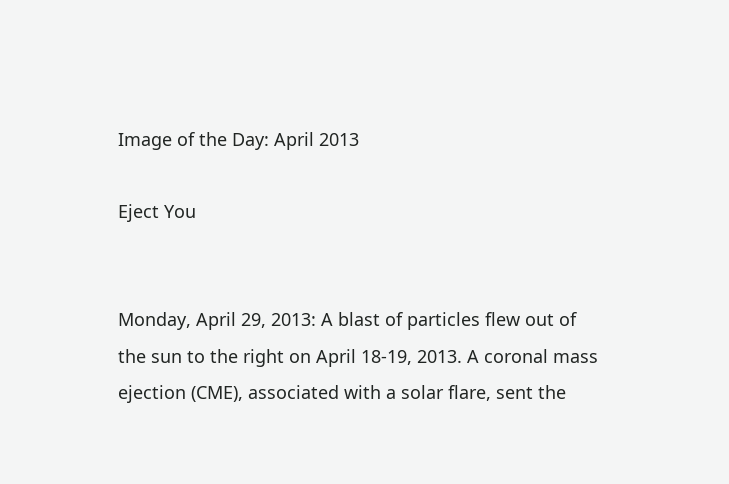Image of the Day: April 2013

Eject You


Monday, April 29, 2013: A blast of particles flew out of the sun to the right on April 18-19, 2013. A coronal mass ejection (CME), associated with a solar flare, sent the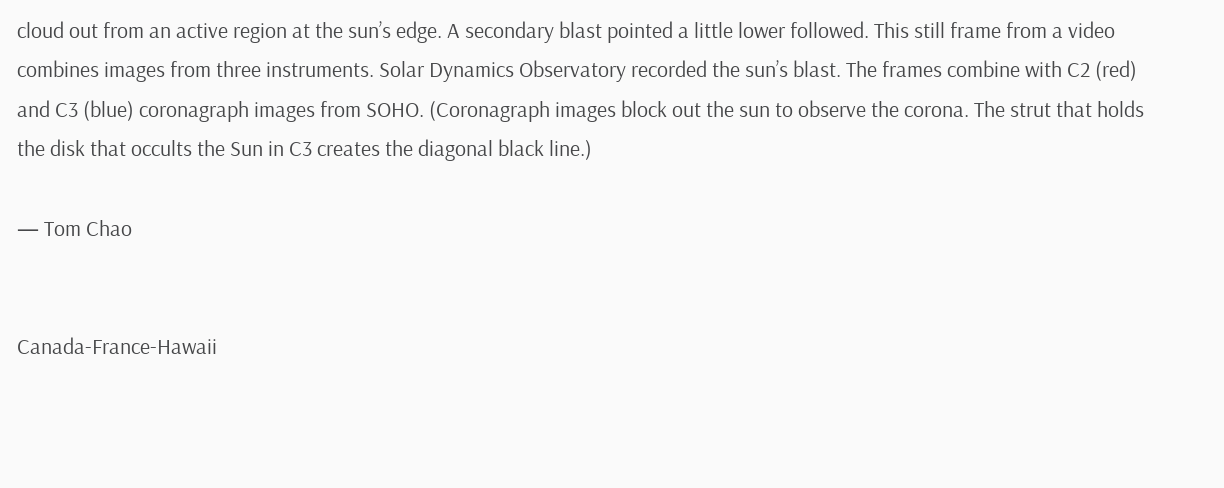cloud out from an active region at the sun’s edge. A secondary blast pointed a little lower followed. This still frame from a video combines images from three instruments. Solar Dynamics Observatory recorded the sun’s blast. The frames combine with C2 (red) and C3 (blue) coronagraph images from SOHO. (Coronagraph images block out the sun to observe the corona. The strut that holds the disk that occults the Sun in C3 creates the diagonal black line.)

— Tom Chao


Canada-France-Hawaii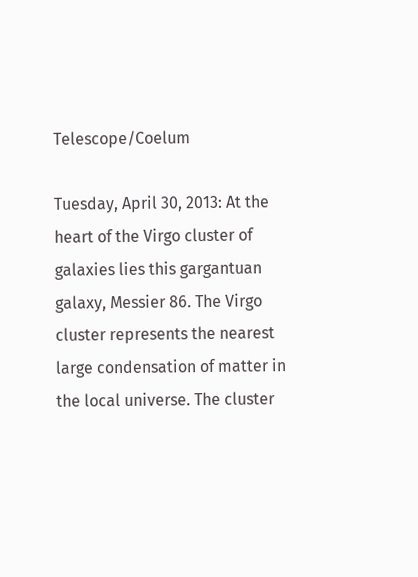Telescope/Coelum

Tuesday, April 30, 2013: At the heart of the Virgo cluster of galaxies lies this gargantuan galaxy, Messier 86. The Virgo cluster represents the nearest large condensation of matter in the local universe. The cluster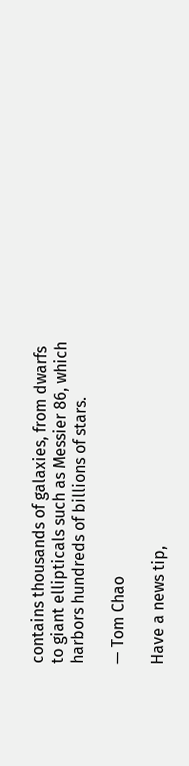contains thousands of galaxies, from dwarfs to giant ellipticals such as Messier 86, which harbors hundreds of billions of stars.

— Tom Chao

Have a news tip,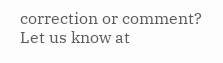correction or comment? Let us know at